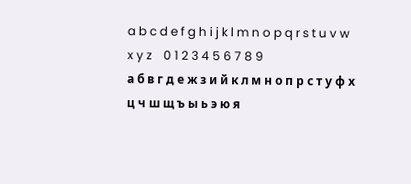a b c d e f g h i j k l m n o p q r s t u v w x y z    0 1 2 3 4 5 6 7 8 9
а б в г д е ж з и й к л м н о п р с т у ф х ц ч ш щ ъ ы ь э ю я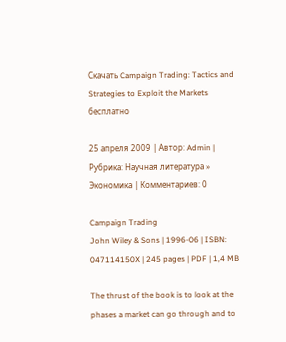Скачать Campaign Trading: Tactics and Strategies to Exploit the Markets бесплатно

25 апреля 2009 | Автор: Admin | Рубрика: Научная литература » Экономика | Комментариев: 0

Campaign Trading
John Wiley & Sons | 1996-06 | ISBN: 047114150X | 245 pages | PDF | 1,4 MB

The thrust of the book is to look at the phases a market can go through and to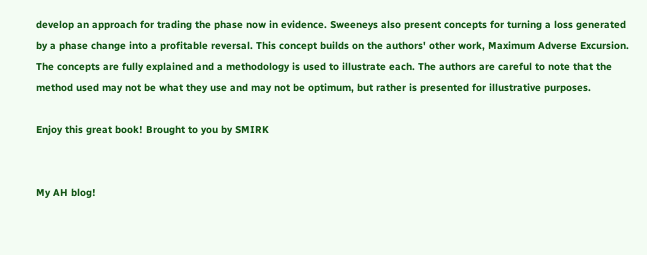develop an approach for trading the phase now in evidence. Sweeneys also present concepts for turning a loss generated by a phase change into a profitable reversal. This concept builds on the authors' other work, Maximum Adverse Excursion. The concepts are fully explained and a methodology is used to illustrate each. The authors are careful to note that the method used may not be what they use and may not be optimum, but rather is presented for illustrative purposes.

Enjoy this great book! Brought to you by SMIRK


My AH blog!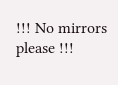!!! No mirrors please !!!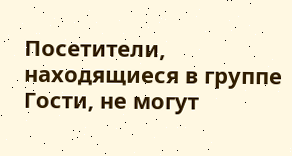Посетители, находящиеся в группе Гости, не могут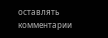оставлять комментарии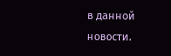в данной новости.